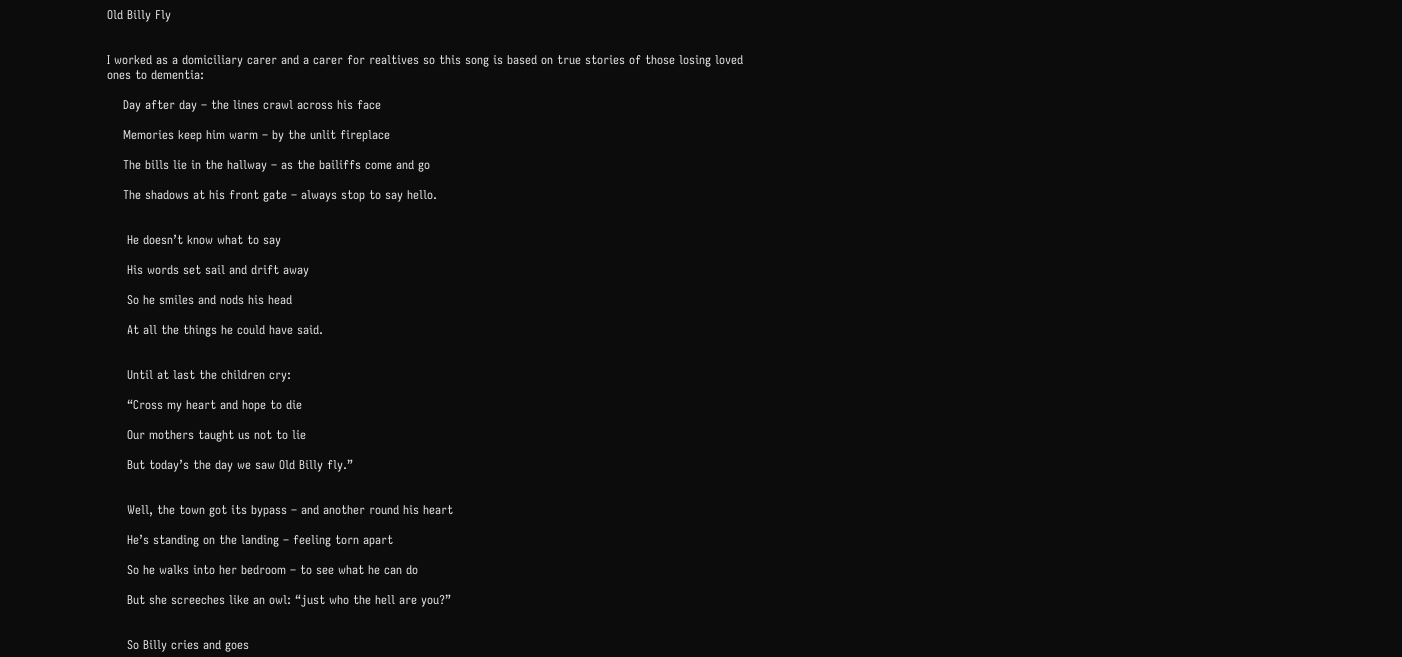Old Billy Fly


I worked as a domiciliary carer and a carer for realtives so this song is based on true stories of those losing loved ones to dementia:

    Day after day – the lines crawl across his face

    Memories keep him warm – by the unlit fireplace

    The bills lie in the hallway – as the bailiffs come and go

    The shadows at his front gate – always stop to say hello.


     He doesn’t know what to say

     His words set sail and drift away

     So he smiles and nods his head

     At all the things he could have said.


     Until at last the children cry:

     “Cross my heart and hope to die

     Our mothers taught us not to lie

     But today’s the day we saw Old Billy fly.”


     Well, the town got its bypass – and another round his heart

     He’s standing on the landing – feeling torn apart

     So he walks into her bedroom – to see what he can do

     But she screeches like an owl: “just who the hell are you?”


     So Billy cries and goes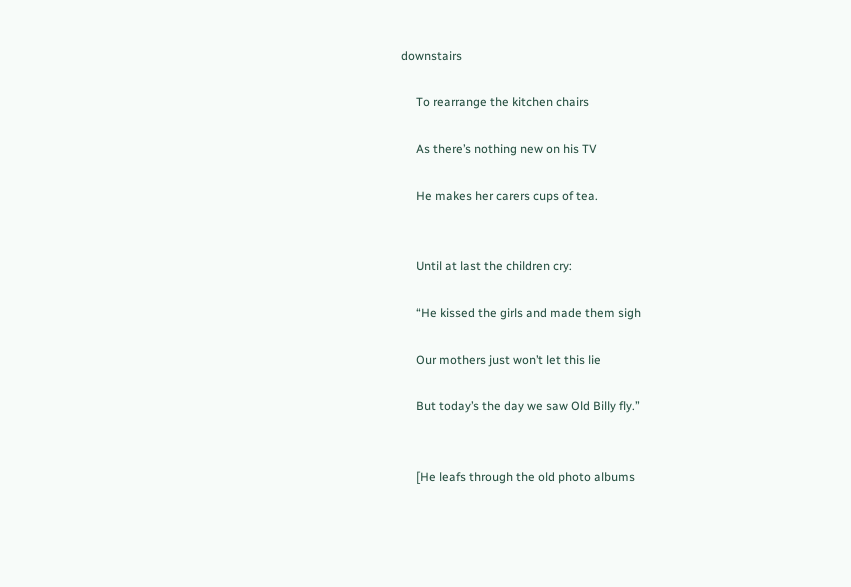downstairs

     To rearrange the kitchen chairs

     As there’s nothing new on his TV

     He makes her carers cups of tea.


     Until at last the children cry:

     “He kissed the girls and made them sigh

     Our mothers just won’t let this lie

     But today’s the day we saw Old Billy fly.”


     [He leafs through the old photo albums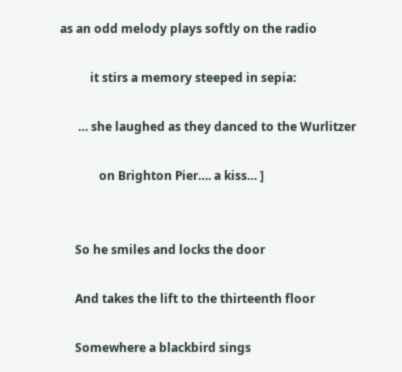as an odd melody plays softly on the radio

          it stirs a memory steeped in sepia:

      … she laughed as they danced to the Wurlitzer

             on Brighton Pier…. a kiss… ]


     So he smiles and locks the door

     And takes the lift to the thirteenth floor

     Somewhere a blackbird sings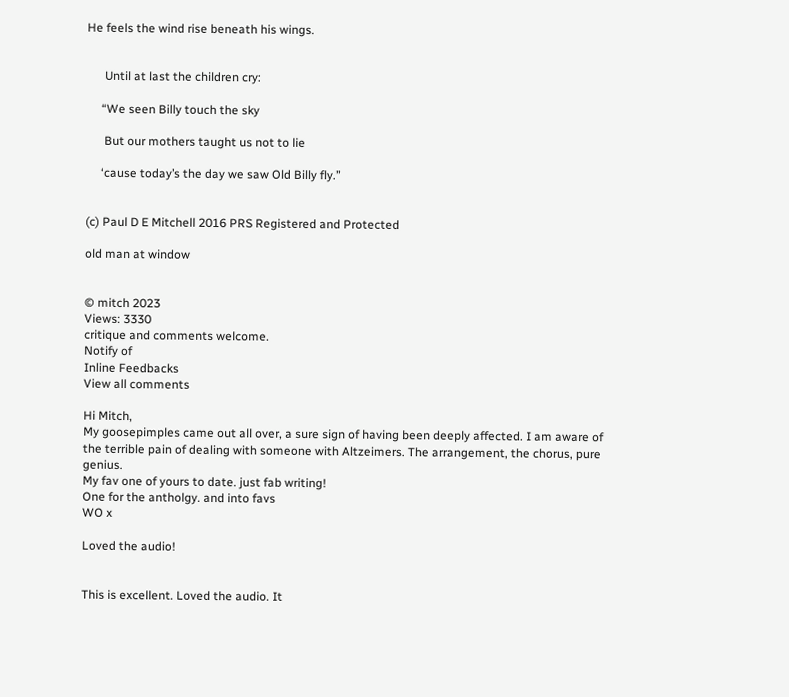He feels the wind rise beneath his wings.


      Until at last the children cry:

     “We seen Billy touch the sky

      But our mothers taught us not to lie

     ‘cause today’s the day we saw Old Billy fly.”


(c) Paul D E Mitchell 2016 PRS Registered and Protected

old man at window


© mitch 2023
Views: 3330
critique and comments welcome.
Notify of
Inline Feedbacks
View all comments

Hi Mitch,
My goosepimples came out all over, a sure sign of having been deeply affected. I am aware of the terrible pain of dealing with someone with Altzeimers. The arrangement, the chorus, pure genius.
My fav one of yours to date. just fab writing!
One for the antholgy. and into favs
WO x

Loved the audio!


This is excellent. Loved the audio. It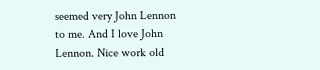seemed very John Lennon to me. And I love John Lennon. Nice work old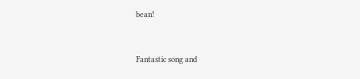bean!


Fantastic song and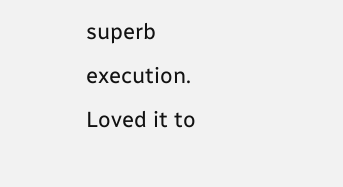superb execution. Loved it to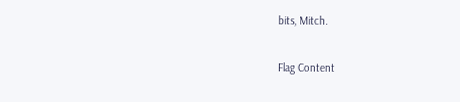bits, Mitch.

Flag Content